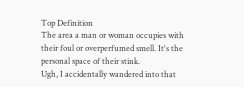Top Definition
The area a man or woman occupies with their foul or overperfumed smell. It's the personal space of their stink.
Ugh, I accidentally wandered into that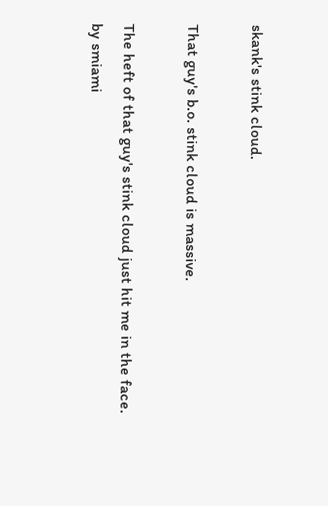skank's stink cloud.

That guy's b.o. stink cloud is massive.

The heft of that guy's stink cloud just hit me in the face.
by smiami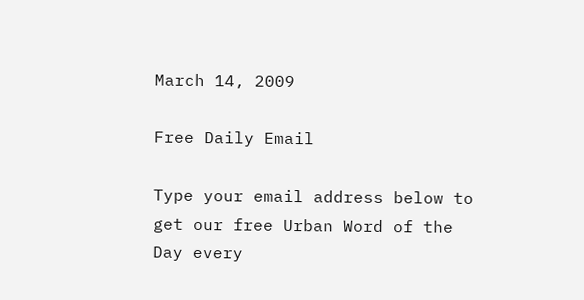March 14, 2009

Free Daily Email

Type your email address below to get our free Urban Word of the Day every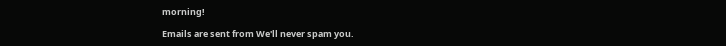morning!

Emails are sent from We'll never spam you.